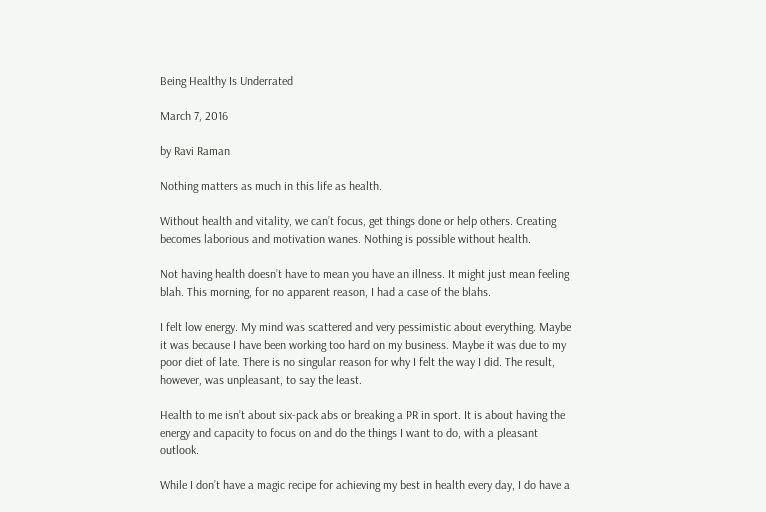Being Healthy Is Underrated

March 7, 2016

by Ravi Raman

Nothing matters as much in this life as health.

Without health and vitality, we can’t focus, get things done or help others. Creating becomes laborious and motivation wanes. Nothing is possible without health.

Not having health doesn’t have to mean you have an illness. It might just mean feeling blah. This morning, for no apparent reason, I had a case of the blahs.

I felt low energy. My mind was scattered and very pessimistic about everything. Maybe it was because I have been working too hard on my business. Maybe it was due to my poor diet of late. There is no singular reason for why I felt the way I did. The result, however, was unpleasant, to say the least.

Health to me isn’t about six-pack abs or breaking a PR in sport. It is about having the energy and capacity to focus on and do the things I want to do, with a pleasant outlook.

While I don’t have a magic recipe for achieving my best in health every day, I do have a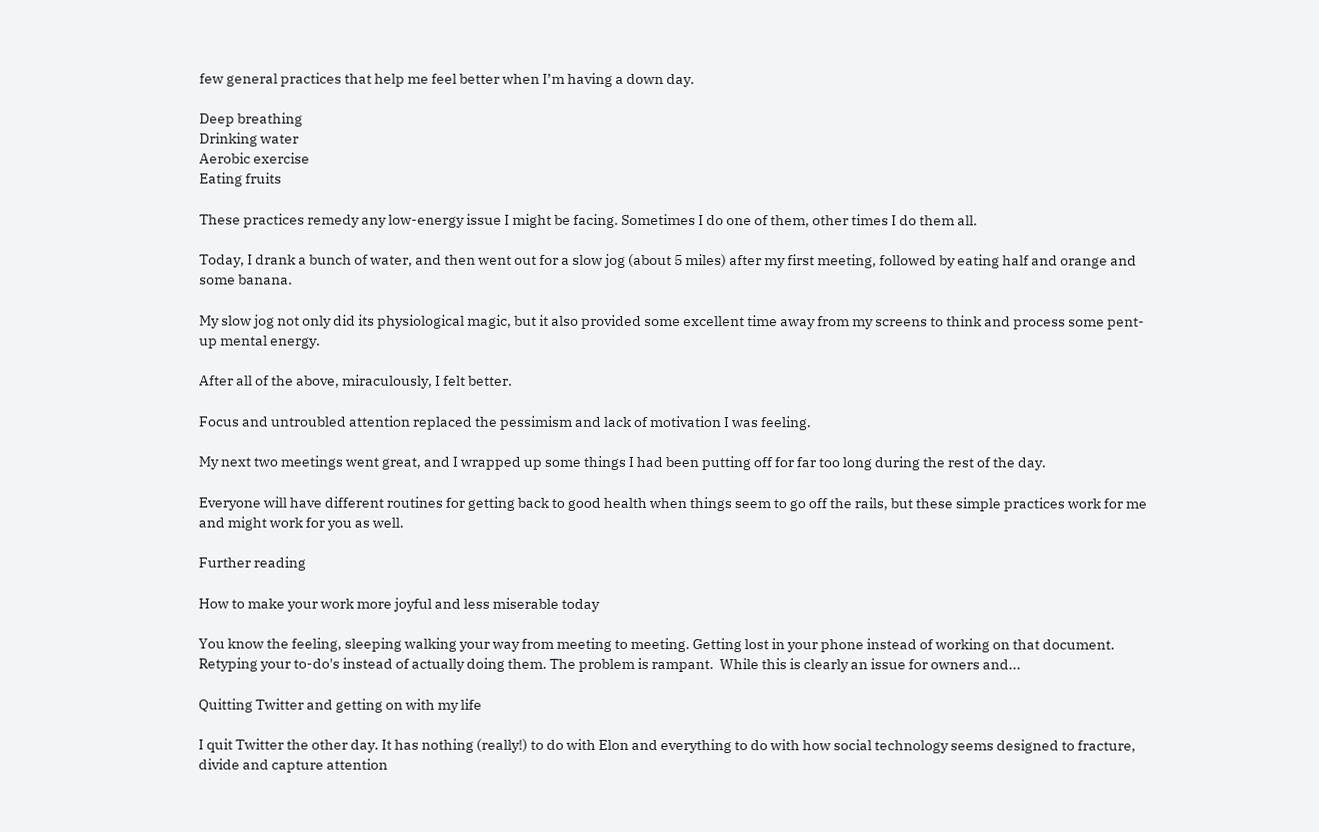few general practices that help me feel better when I’m having a down day.

Deep breathing
Drinking water
Aerobic exercise
Eating fruits

These practices remedy any low-energy issue I might be facing. Sometimes I do one of them, other times I do them all.

Today, I drank a bunch of water, and then went out for a slow jog (about 5 miles) after my first meeting, followed by eating half and orange and some banana.

My slow jog not only did its physiological magic, but it also provided some excellent time away from my screens to think and process some pent-up mental energy.

After all of the above, miraculously, I felt better.

Focus and untroubled attention replaced the pessimism and lack of motivation I was feeling.

My next two meetings went great, and I wrapped up some things I had been putting off for far too long during the rest of the day.

Everyone will have different routines for getting back to good health when things seem to go off the rails, but these simple practices work for me and might work for you as well.

Further reading

How to make your work more joyful and less miserable today

You know the feeling, sleeping walking your way from meeting to meeting. Getting lost in your phone instead of working on that document. Retyping your to-do's instead of actually doing them. The problem is rampant.  While this is clearly an issue for owners and...

Quitting Twitter and getting on with my life

I quit Twitter the other day. It has nothing (really!) to do with Elon and everything to do with how social technology seems designed to fracture, divide and capture attention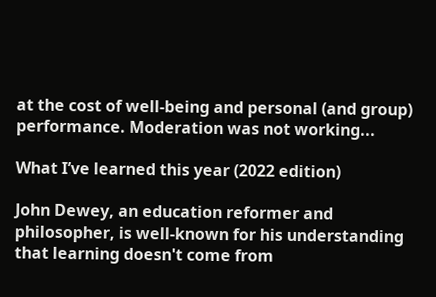at the cost of well-being and personal (and group) performance. Moderation was not working...

What I’ve learned this year (2022 edition)

John Dewey, an education reformer and philosopher, is well-known for his understanding that learning doesn't come from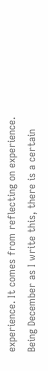experience. It comes from reflecting on experience. Being December as I write this, there is a certain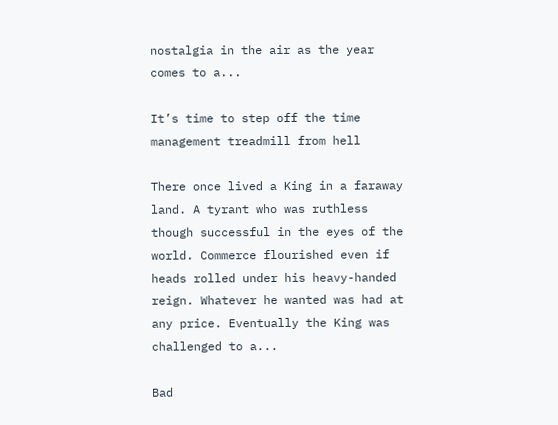nostalgia in the air as the year comes to a...

It’s time to step off the time management treadmill from hell

There once lived a King in a faraway land. A tyrant who was ruthless though successful in the eyes of the world. Commerce flourished even if heads rolled under his heavy-handed reign. Whatever he wanted was had at any price. Eventually the King was challenged to a...

Bad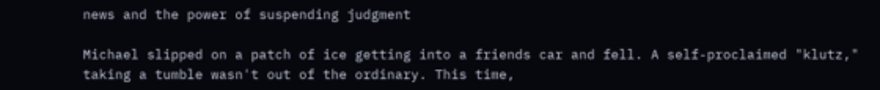news and the power of suspending judgment

Michael slipped on a patch of ice getting into a friends car and fell. A self-proclaimed "klutz," taking a tumble wasn't out of the ordinary. This time,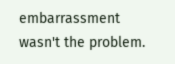embarrassment wasn't the problem.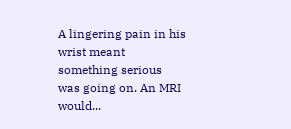A lingering pain in his wrist meant something serious was going on. An MRI would...